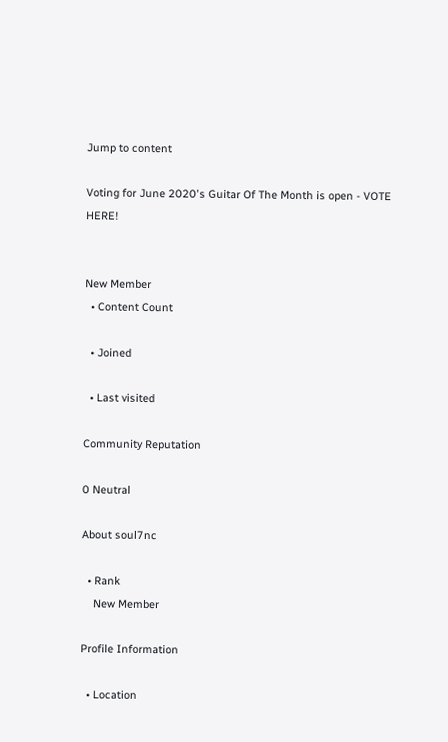Jump to content

Voting for June 2020's Guitar Of The Month is open - VOTE HERE!


New Member
  • Content Count

  • Joined

  • Last visited

Community Reputation

0 Neutral

About soul7nc

  • Rank
    New Member

Profile Information

  • Location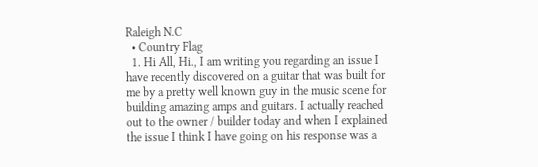Raleigh N.C
  • Country Flag
  1. Hi All, Hi., I am writing you regarding an issue I have recently discovered on a guitar that was built for me by a pretty well known guy in the music scene for building amazing amps and guitars. I actually reached out to the owner / builder today and when I explained the issue I think I have going on his response was a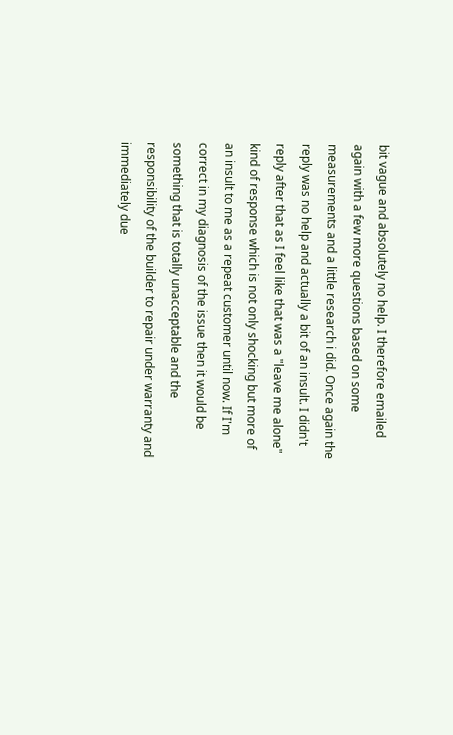bit vague and absolutely no help. I therefore emailed again with a few more questions based on some measurements and a little research i did. Once again the reply was no help and actually a bit of an insult. I didn't reply after that as I feel like that was a "leave me alone" kind of response which is not only shocking but more of an insult to me as a repeat customer until now. If I'm correct in my diagnosis of the issue then it would be something that is totally unacceptable and the responsibility of the builder to repair under warranty and immediately due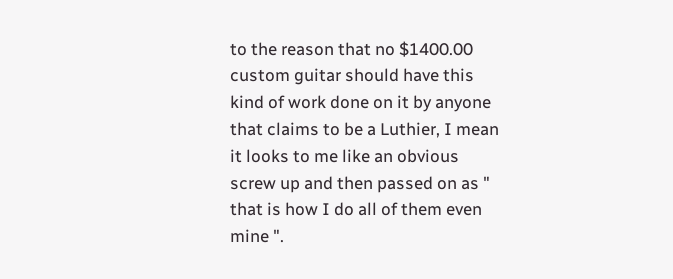to the reason that no $1400.00 custom guitar should have this kind of work done on it by anyone that claims to be a Luthier, I mean it looks to me like an obvious screw up and then passed on as " that is how I do all of them even mine ".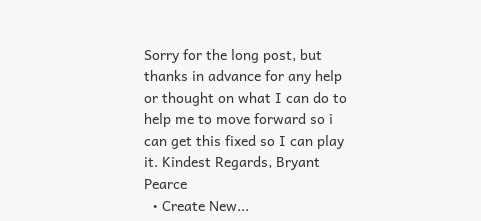Sorry for the long post, but thanks in advance for any help or thought on what I can do to help me to move forward so i can get this fixed so I can play it. Kindest Regards, Bryant Pearce
  • Create New...